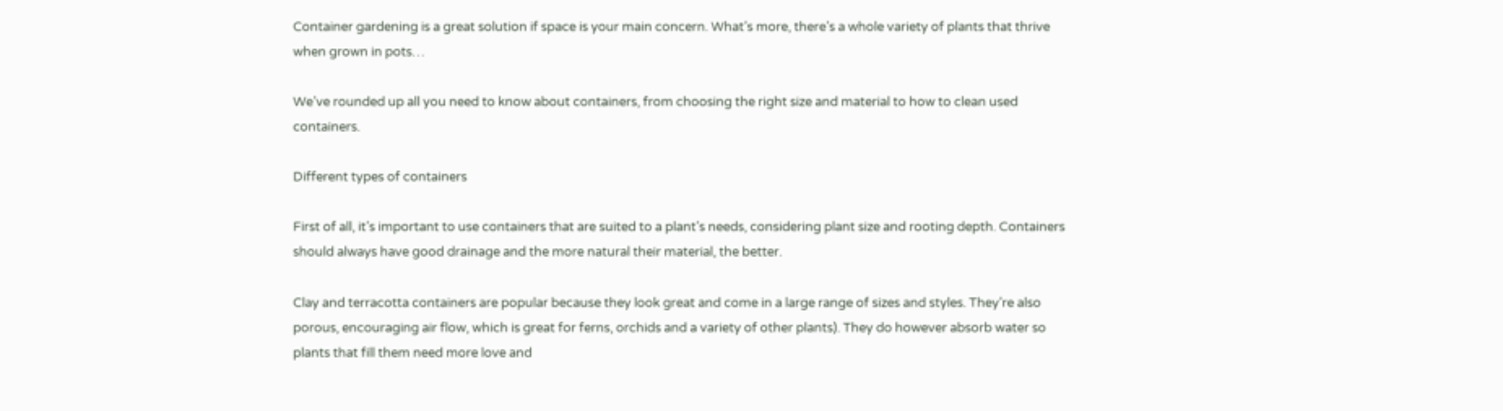Container gardening is a great solution if space is your main concern. What’s more, there’s a whole variety of plants that thrive when grown in pots…

We’ve rounded up all you need to know about containers, from choosing the right size and material to how to clean used containers.

Different types of containers

First of all, it’s important to use containers that are suited to a plant’s needs, considering plant size and rooting depth. Containers should always have good drainage and the more natural their material, the better.

Clay and terracotta containers are popular because they look great and come in a large range of sizes and styles. They’re also porous, encouraging air flow, which is great for ferns, orchids and a variety of other plants). They do however absorb water so plants that fill them need more love and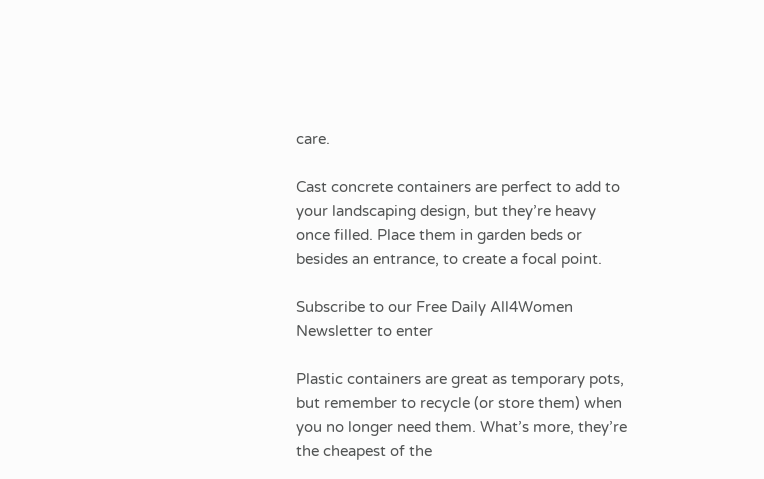care.

Cast concrete containers are perfect to add to your landscaping design, but they’re heavy once filled. Place them in garden beds or besides an entrance, to create a focal point.

Subscribe to our Free Daily All4Women Newsletter to enter

Plastic containers are great as temporary pots, but remember to recycle (or store them) when you no longer need them. What’s more, they’re the cheapest of the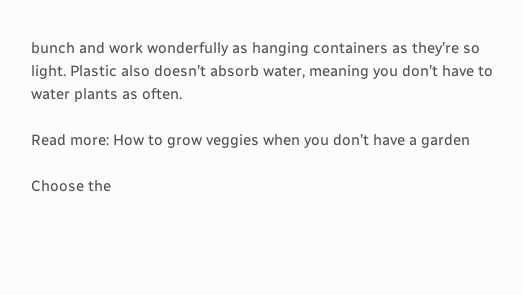bunch and work wonderfully as hanging containers as they’re so light. Plastic also doesn’t absorb water, meaning you don’t have to water plants as often.

Read more: How to grow veggies when you don’t have a garden

Choose the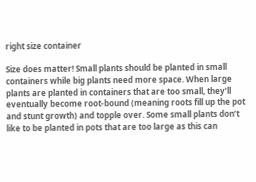right size container

Size does matter! Small plants should be planted in small containers while big plants need more space. When large plants are planted in containers that are too small, they’ll eventually become root-bound (meaning roots fill up the pot and stunt growth) and topple over. Some small plants don’t like to be planted in pots that are too large as this can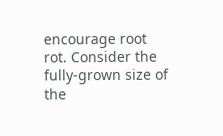encourage root rot. Consider the fully-grown size of the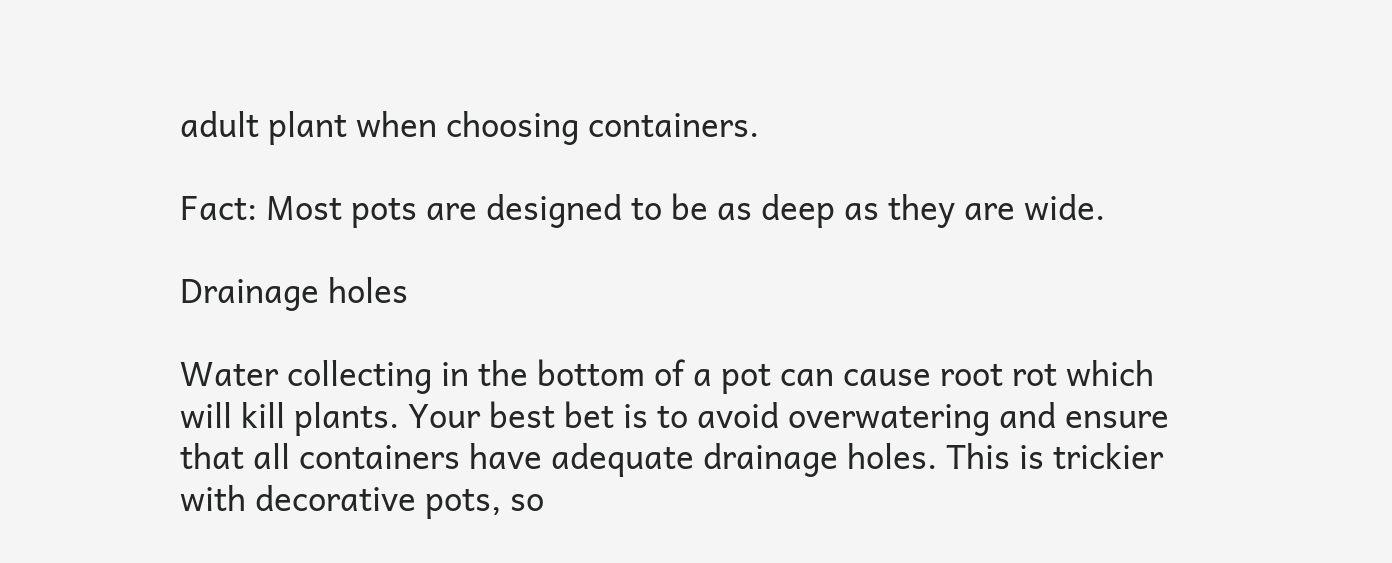adult plant when choosing containers.

Fact: Most pots are designed to be as deep as they are wide.

Drainage holes

Water collecting in the bottom of a pot can cause root rot which will kill plants. Your best bet is to avoid overwatering and ensure that all containers have adequate drainage holes. This is trickier with decorative pots, so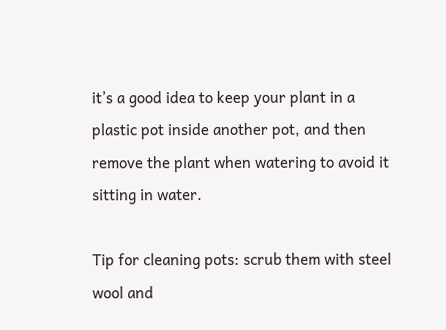it’s a good idea to keep your plant in a plastic pot inside another pot, and then remove the plant when watering to avoid it sitting in water.

Tip for cleaning pots: scrub them with steel wool and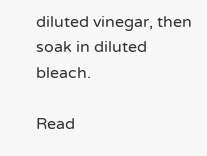diluted vinegar, then soak in diluted bleach.

Read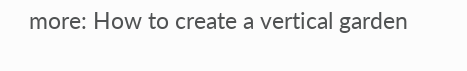more: How to create a vertical garden